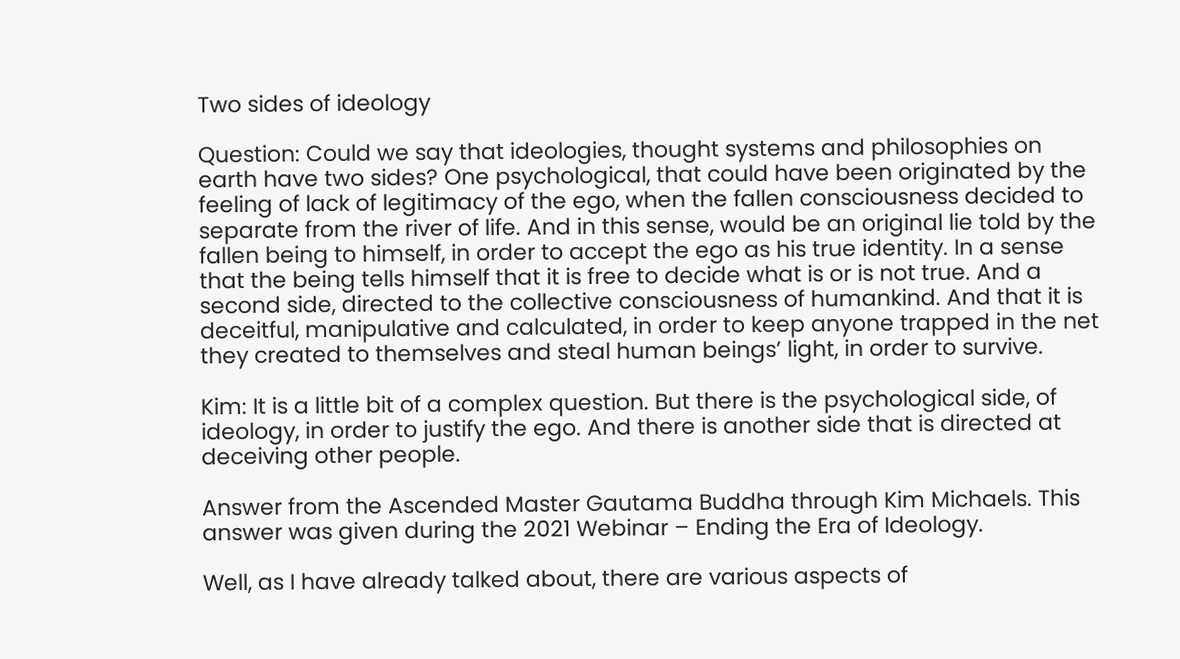Two sides of ideology

Question: Could we say that ideologies, thought systems and philosophies on earth have two sides? One psychological, that could have been originated by the feeling of lack of legitimacy of the ego, when the fallen consciousness decided to separate from the river of life. And in this sense, would be an original lie told by the fallen being to himself, in order to accept the ego as his true identity. In a sense that the being tells himself that it is free to decide what is or is not true. And a second side, directed to the collective consciousness of humankind. And that it is deceitful, manipulative and calculated, in order to keep anyone trapped in the net they created to themselves and steal human beings’ light, in order to survive.

Kim: It is a little bit of a complex question. But there is the psychological side, of ideology, in order to justify the ego. And there is another side that is directed at deceiving other people.

Answer from the Ascended Master Gautama Buddha through Kim Michaels. This answer was given during the 2021 Webinar – Ending the Era of Ideology.

Well, as I have already talked about, there are various aspects of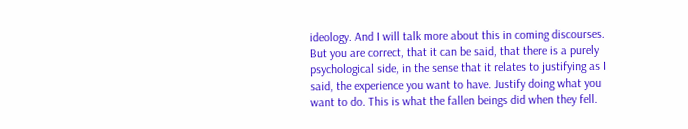ideology. And I will talk more about this in coming discourses. But you are correct, that it can be said, that there is a purely psychological side, in the sense that it relates to justifying as I said, the experience you want to have. Justify doing what you want to do. This is what the fallen beings did when they fell.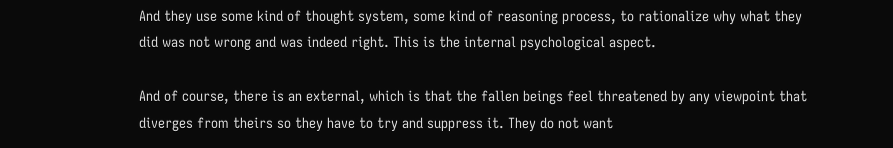And they use some kind of thought system, some kind of reasoning process, to rationalize why what they did was not wrong and was indeed right. This is the internal psychological aspect.

And of course, there is an external, which is that the fallen beings feel threatened by any viewpoint that diverges from theirs so they have to try and suppress it. They do not want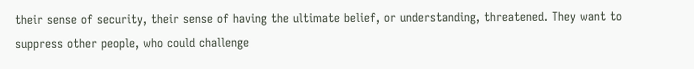their sense of security, their sense of having the ultimate belief, or understanding, threatened. They want to suppress other people, who could challenge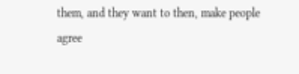them, and they want to then, make people agree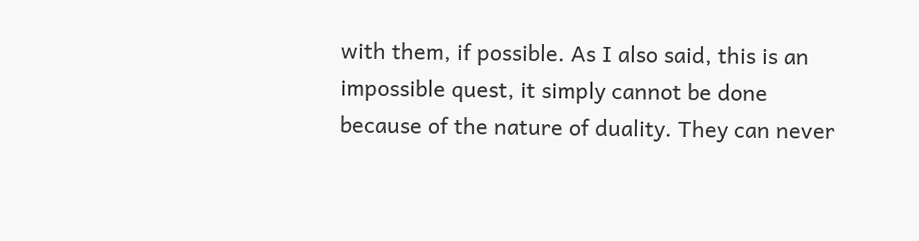with them, if possible. As I also said, this is an impossible quest, it simply cannot be done because of the nature of duality. They can never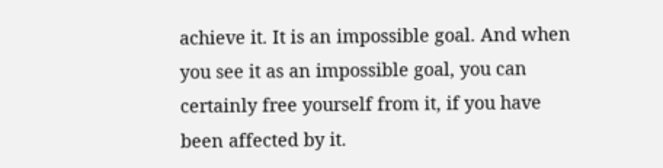achieve it. It is an impossible goal. And when you see it as an impossible goal, you can certainly free yourself from it, if you have been affected by it.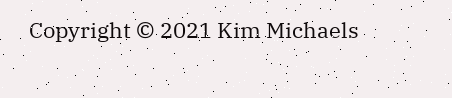Copyright © 2021 Kim Michaels